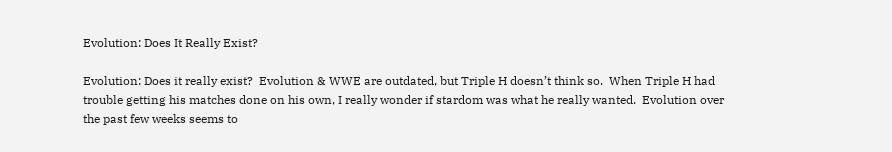Evolution: Does It Really Exist?

Evolution: Does it really exist?  Evolution & WWE are outdated, but Triple H doesn’t think so.  When Triple H had trouble getting his matches done on his own, I really wonder if stardom was what he really wanted.  Evolution over the past few weeks seems to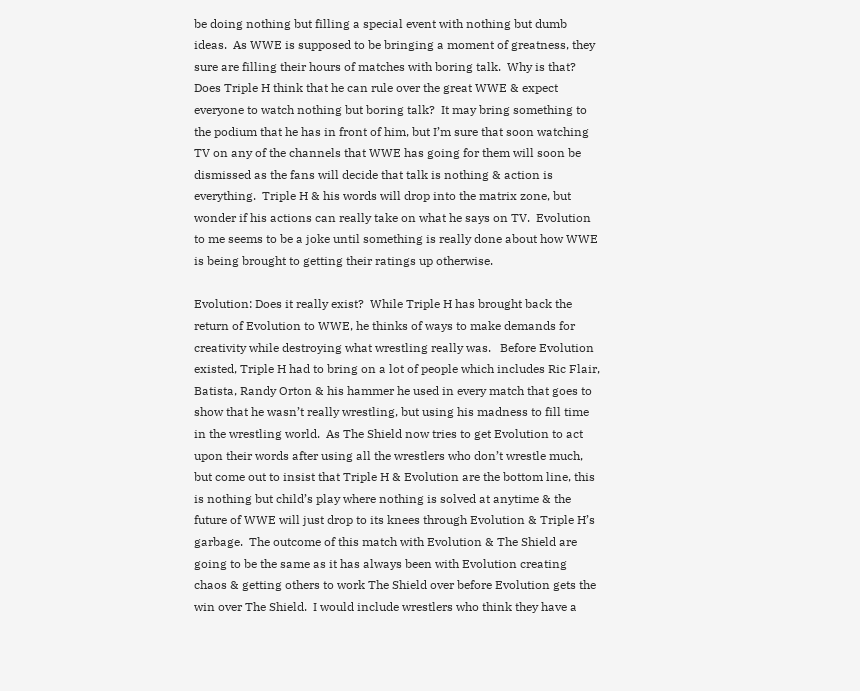be doing nothing but filling a special event with nothing but dumb ideas.  As WWE is supposed to be bringing a moment of greatness, they sure are filling their hours of matches with boring talk.  Why is that?  Does Triple H think that he can rule over the great WWE & expect everyone to watch nothing but boring talk?  It may bring something to the podium that he has in front of him, but I’m sure that soon watching TV on any of the channels that WWE has going for them will soon be dismissed as the fans will decide that talk is nothing & action is everything.  Triple H & his words will drop into the matrix zone, but wonder if his actions can really take on what he says on TV.  Evolution to me seems to be a joke until something is really done about how WWE is being brought to getting their ratings up otherwise.

Evolution: Does it really exist?  While Triple H has brought back the return of Evolution to WWE, he thinks of ways to make demands for creativity while destroying what wrestling really was.   Before Evolution existed, Triple H had to bring on a lot of people which includes Ric Flair, Batista, Randy Orton & his hammer he used in every match that goes to show that he wasn’t really wrestling, but using his madness to fill time in the wrestling world.  As The Shield now tries to get Evolution to act upon their words after using all the wrestlers who don’t wrestle much, but come out to insist that Triple H & Evolution are the bottom line, this is nothing but child’s play where nothing is solved at anytime & the future of WWE will just drop to its knees through Evolution & Triple H’s garbage.  The outcome of this match with Evolution & The Shield are going to be the same as it has always been with Evolution creating chaos & getting others to work The Shield over before Evolution gets the win over The Shield.  I would include wrestlers who think they have a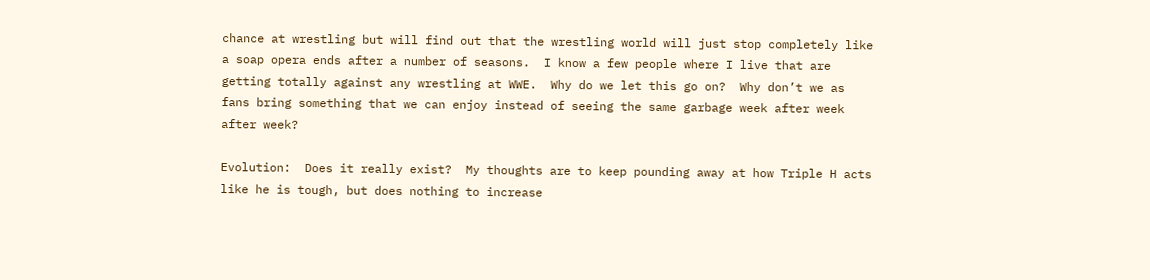chance at wrestling but will find out that the wrestling world will just stop completely like a soap opera ends after a number of seasons.  I know a few people where I live that are getting totally against any wrestling at WWE.  Why do we let this go on?  Why don’t we as fans bring something that we can enjoy instead of seeing the same garbage week after week after week?

Evolution:  Does it really exist?  My thoughts are to keep pounding away at how Triple H acts like he is tough, but does nothing to increase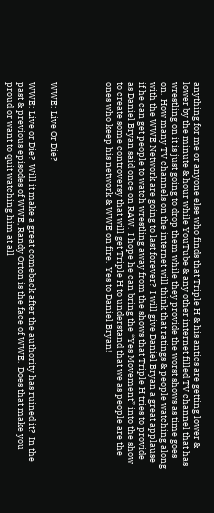anything for me or anyone else who finds that Triple H & his antics are getting lower & lower by the minute & hour while YouTube & any other internet filled TV channel that has wrestling on it is just going to drop them while they provide the worst shows as time goes on.  How many TV channels on the internet will think that ratings & people watching along with the WWE Network are going to last forever?  I will give Daniel Bryan a great applause if he can get people to watch wrestling away from the shows that Triple H tries to provide as Daniel Bryan said once on RAW.  I hope he can bring the “Yes Movement” into the show to create some controversy that will get Triple H to understand that we as people are the ones who keep his network & WWE on fire.  Yes to Daniel Bryan!




WWE: Live Or Die?

WWE: Live or Die?  Will it make a great comeback after the authority has ruined it?  In the past & previous episodes of WWE, Randy Orton is the face of WWE.  Does that make you proud or want to quit watching him at all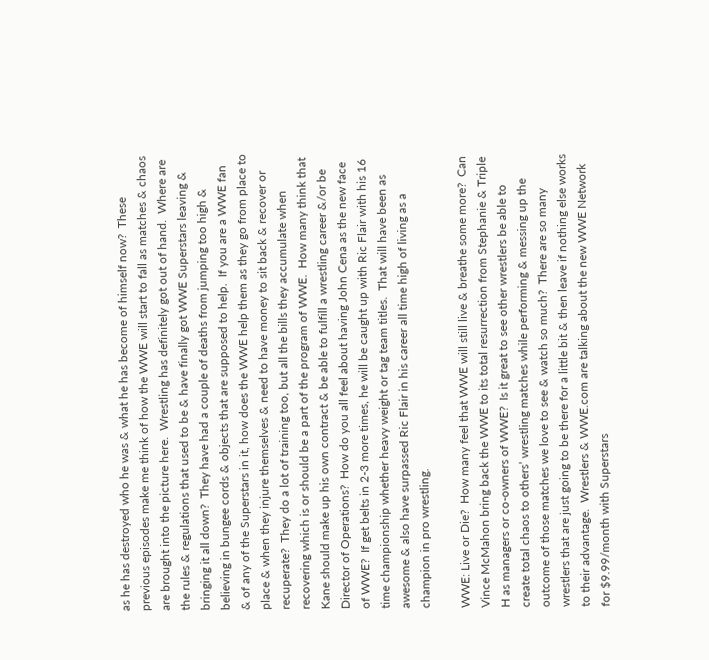as he has destroyed who he was & what he has become of himself now?  These previous episodes make me think of how the WWE will start to fall as matches & chaos are brought into the picture here.  Wrestling has definitely got out of hand.  Where are the rules & regulations that used to be & have finally got WWE Superstars leaving & bringing it all down?  They have had a couple of deaths from jumping too high & believing in bungee cords & objects that are supposed to help.  If you are a WWE fan & of any of the Superstars in it, how does the WWE help them as they go from place to place & when they injure themselves & need to have money to sit back & recover or recuperate?  They do a lot of training too, but all the bills they accumulate when recovering which is or should be a part of the program of WWE.  How many think that Kane should make up his own contract & be able to fulfill a wrestling career &/or be Director of Operations?  How do you all feel about having John Cena as the new face of WWE?  If get belts in 2-3 more times, he will be caught up with Ric Flair with his 16 time championship whether heavy weight or tag team titles.  That will have been as awesome & also have surpassed Ric Flair in his career all time high of living as a champion in pro wrestling.

WWE: Live or Die?  How many feel that WWE will still live & breathe some more?  Can Vince McMahon bring back the WWE to its total resurrection from Stephanie & Triple H as managers or co-owners of WWE?  Is it great to see other wrestlers be able to create total chaos to others’ wrestling matches while performing & messing up the outcome of those matches we love to see & watch so much?  There are so many wrestlers that are just going to be there for a little bit & then leave if nothing else works to their advantage.  Wrestlers & WWE.com are talking about the new WWE Network for $9.99/month with Superstars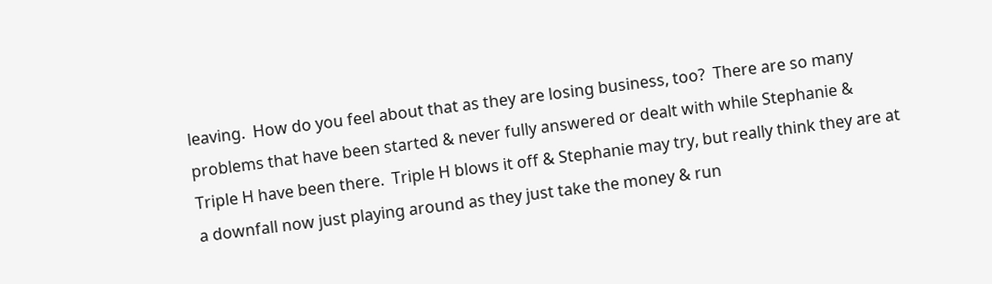leaving.  How do you feel about that as they are losing business, too?  There are so many problems that have been started & never fully answered or dealt with while Stephanie & Triple H have been there.  Triple H blows it off & Stephanie may try, but really think they are at a downfall now just playing around as they just take the money & run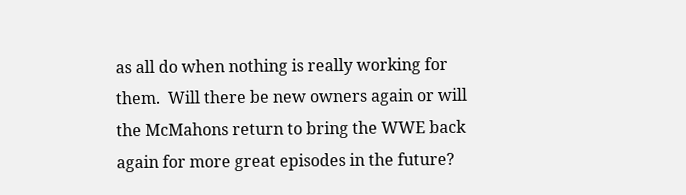as all do when nothing is really working for them.  Will there be new owners again or will the McMahons return to bring the WWE back again for more great episodes in the future?